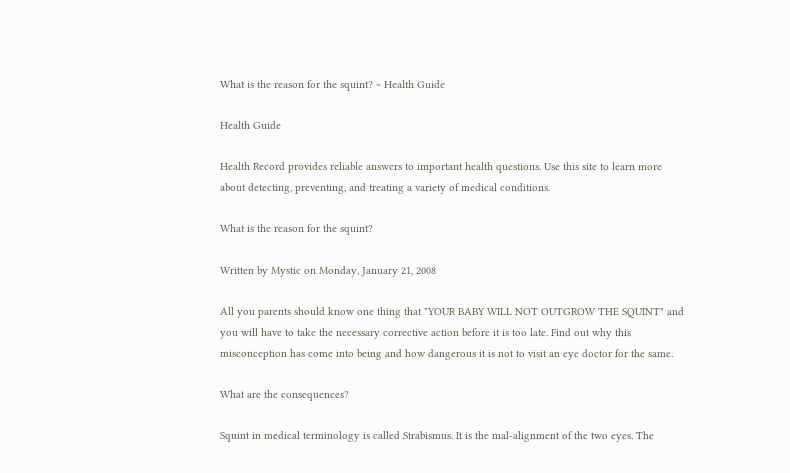What is the reason for the squint? ~ Health Guide

Health Guide

Health Record provides reliable answers to important health questions. Use this site to learn more about detecting, preventing, and treating a variety of medical conditions.

What is the reason for the squint?

Written by Mystic on Monday, January 21, 2008

All you parents should know one thing that "YOUR BABY WILL NOT OUTGROW THE SQUINT" and you will have to take the necessary corrective action before it is too late. Find out why this misconception has come into being and how dangerous it is not to visit an eye doctor for the same.

What are the consequences?

Squint in medical terminology is called Strabismus. It is the mal-alignment of the two eyes. The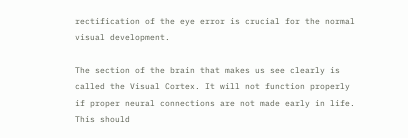rectification of the eye error is crucial for the normal visual development.

The section of the brain that makes us see clearly is called the Visual Cortex. It will not function properly if proper neural connections are not made early in life. This should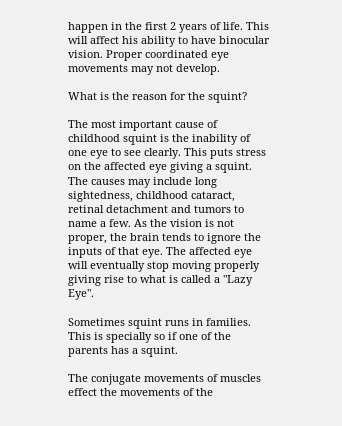happen in the first 2 years of life. This will affect his ability to have binocular vision. Proper coordinated eye movements may not develop.

What is the reason for the squint?

The most important cause of childhood squint is the inability of one eye to see clearly. This puts stress on the affected eye giving a squint. The causes may include long sightedness, childhood cataract, retinal detachment and tumors to name a few. As the vision is not proper, the brain tends to ignore the inputs of that eye. The affected eye will eventually stop moving properly giving rise to what is called a "Lazy Eye".

Sometimes squint runs in families. This is specially so if one of the parents has a squint.

The conjugate movements of muscles effect the movements of the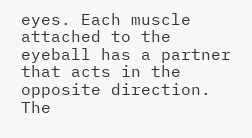eyes. Each muscle attached to the eyeball has a partner that acts in the opposite direction. The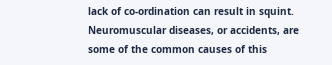lack of co-ordination can result in squint. Neuromuscular diseases, or accidents, are some of the common causes of this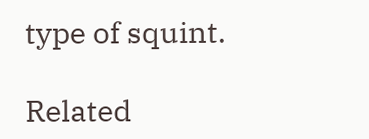type of squint.

Related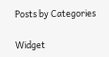Posts by Categories

Widget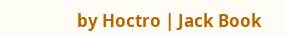by Hoctro | Jack Book